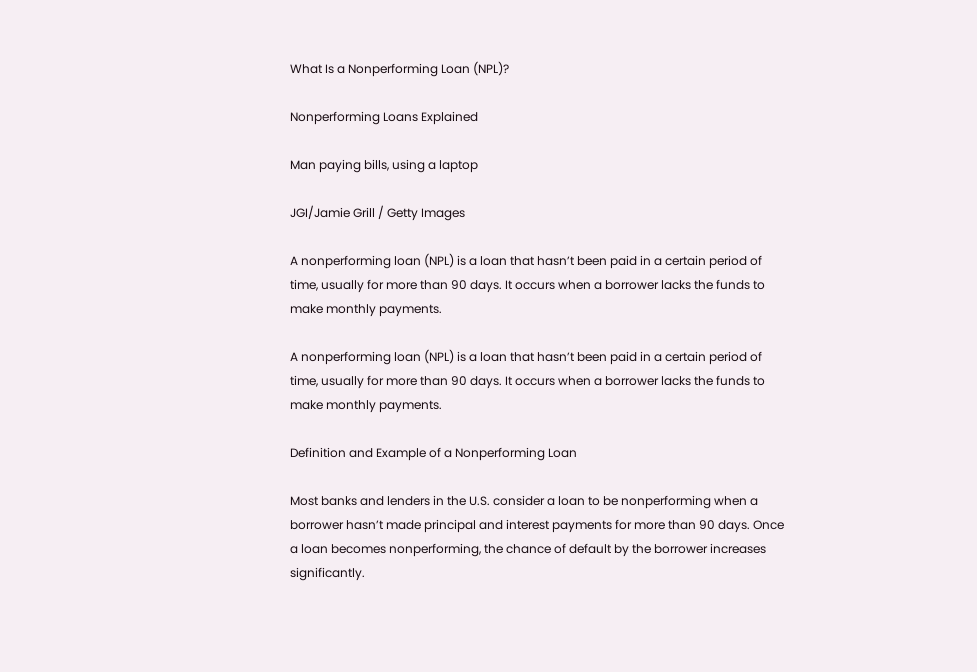What Is a Nonperforming Loan (NPL)?

Nonperforming Loans Explained

Man paying bills, using a laptop

JGI/Jamie Grill / Getty Images

A nonperforming loan (NPL) is a loan that hasn’t been paid in a certain period of time, usually for more than 90 days. It occurs when a borrower lacks the funds to make monthly payments.

A nonperforming loan (NPL) is a loan that hasn’t been paid in a certain period of time, usually for more than 90 days. It occurs when a borrower lacks the funds to make monthly payments.

Definition and Example of a Nonperforming Loan

Most banks and lenders in the U.S. consider a loan to be nonperforming when a borrower hasn’t made principal and interest payments for more than 90 days. Once a loan becomes nonperforming, the chance of default by the borrower increases significantly.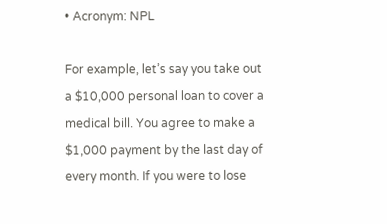• Acronym: NPL

For example, let’s say you take out a $10,000 personal loan to cover a medical bill. You agree to make a $1,000 payment by the last day of every month. If you were to lose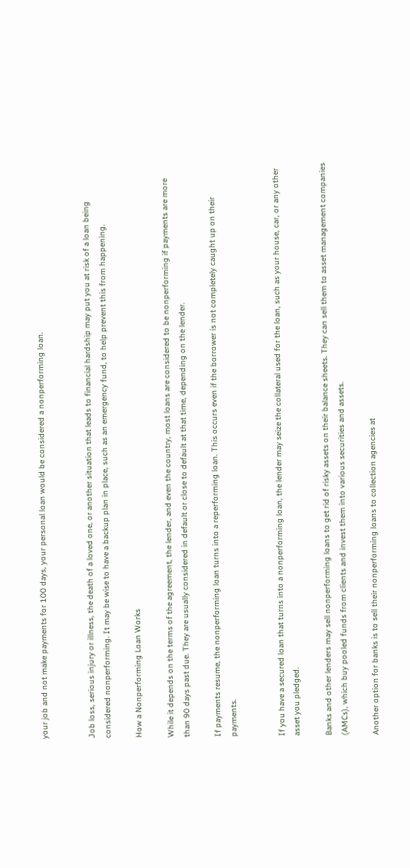your job and not make payments for 100 days, your personal loan would be considered a nonperforming loan.


Job loss, serious injury or illness, the death of a loved one, or another situation that leads to financial hardship may put you at risk of a loan being considered nonperforming. It may be wise to have a backup plan in place, such as an emergency fund, to help prevent this from happening.

How a Nonperforming Loan Works

While it depends on the terms of the agreement, the lender, and even the country, most loans are considered to be nonperforming if payments are more than 90 days past due. They are usually considered in default or close to default at that time, depending on the lender.

If payments resume, the nonperforming loan turns into a reperforming loan. This occurs even if the borrower is not completely caught up on their payments.


If you have a secured loan that turns into a nonperforming loan, the lender may seize the collateral used for the loan, such as your house, car, or any other asset you pledged.

Banks and other lenders may sell nonperforming loans to get rid of risky assets on their balance sheets. They can sell them to asset management companies (AMCs), which buy pooled funds from clients and invest them into various securities and assets.

Another option for banks is to sell their nonperforming loans to collection agencies at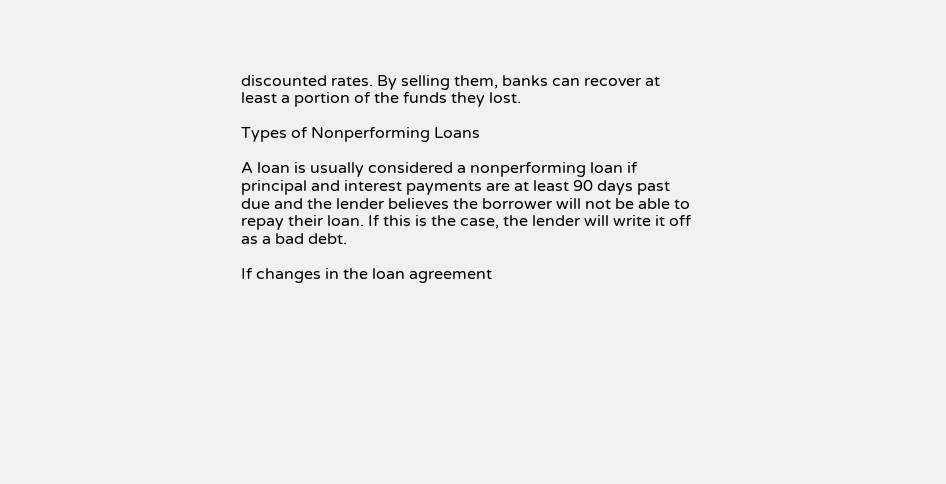discounted rates. By selling them, banks can recover at least a portion of the funds they lost.

Types of Nonperforming Loans

A loan is usually considered a nonperforming loan if principal and interest payments are at least 90 days past due and the lender believes the borrower will not be able to repay their loan. If this is the case, the lender will write it off as a bad debt.

If changes in the loan agreement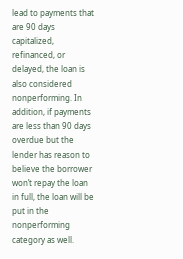lead to payments that are 90 days capitalized, refinanced, or delayed, the loan is also considered nonperforming. In addition, if payments are less than 90 days overdue but the lender has reason to believe the borrower won’t repay the loan in full, the loan will be put in the nonperforming category as well.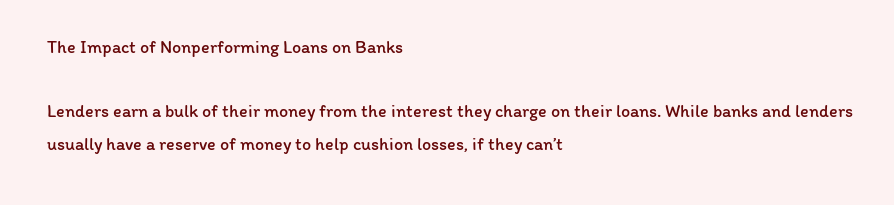The Impact of Nonperforming Loans on Banks

Lenders earn a bulk of their money from the interest they charge on their loans. While banks and lenders usually have a reserve of money to help cushion losses, if they can’t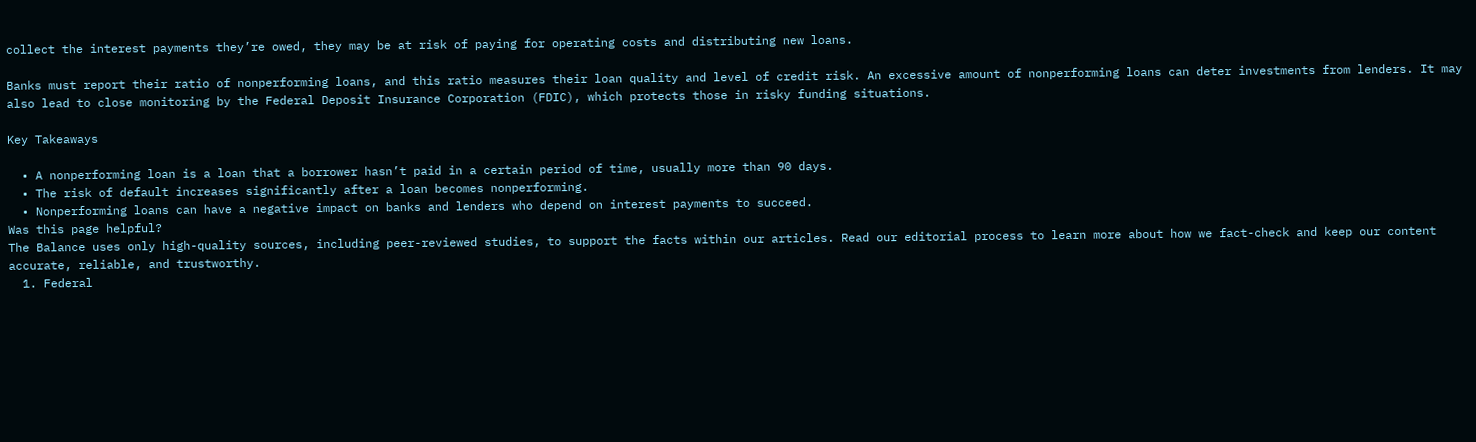collect the interest payments they’re owed, they may be at risk of paying for operating costs and distributing new loans.

Banks must report their ratio of nonperforming loans, and this ratio measures their loan quality and level of credit risk. An excessive amount of nonperforming loans can deter investments from lenders. It may also lead to close monitoring by the Federal Deposit Insurance Corporation (FDIC), which protects those in risky funding situations.

Key Takeaways

  • A nonperforming loan is a loan that a borrower hasn’t paid in a certain period of time, usually more than 90 days.
  • The risk of default increases significantly after a loan becomes nonperforming.
  • Nonperforming loans can have a negative impact on banks and lenders who depend on interest payments to succeed.
Was this page helpful?
The Balance uses only high-quality sources, including peer-reviewed studies, to support the facts within our articles. Read our editorial process to learn more about how we fact-check and keep our content accurate, reliable, and trustworthy.
  1. Federal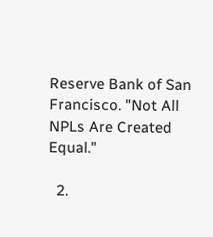Reserve Bank of San Francisco. "Not All NPLs Are Created Equal."

  2.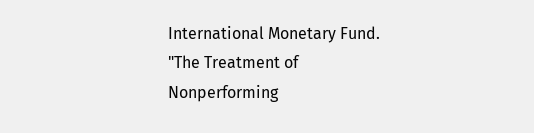International Monetary Fund. "The Treatment of Nonperforming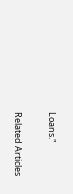Loans."

Related Articles